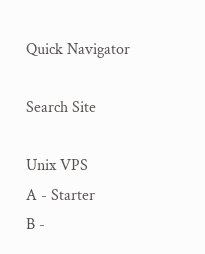Quick Navigator

Search Site

Unix VPS
A - Starter
B -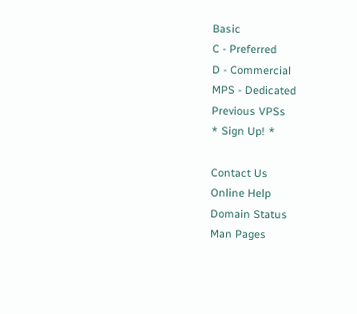Basic
C - Preferred
D - Commercial
MPS - Dedicated
Previous VPSs
* Sign Up! *

Contact Us
Online Help
Domain Status
Man Pages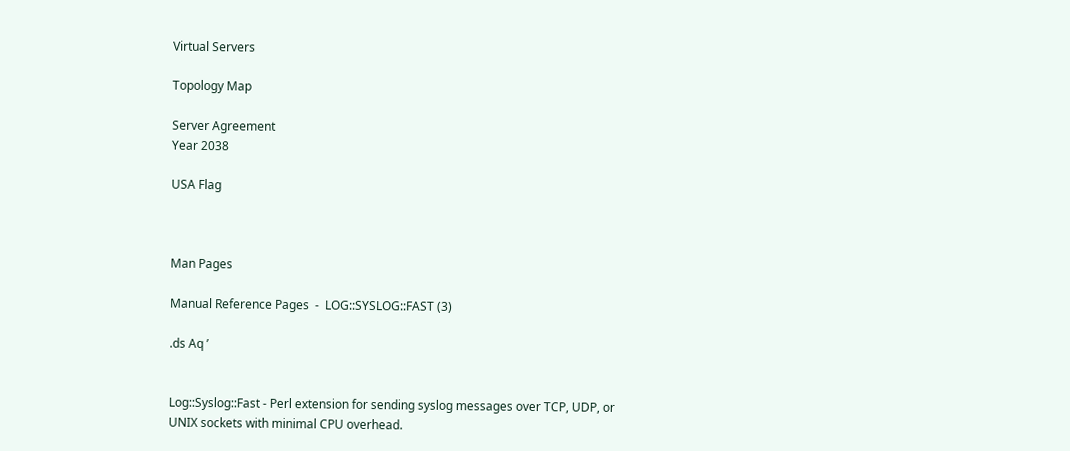Virtual Servers

Topology Map

Server Agreement
Year 2038

USA Flag



Man Pages

Manual Reference Pages  -  LOG::SYSLOG::FAST (3)

.ds Aq ’


Log::Syslog::Fast - Perl extension for sending syslog messages over TCP, UDP, or UNIX sockets with minimal CPU overhead.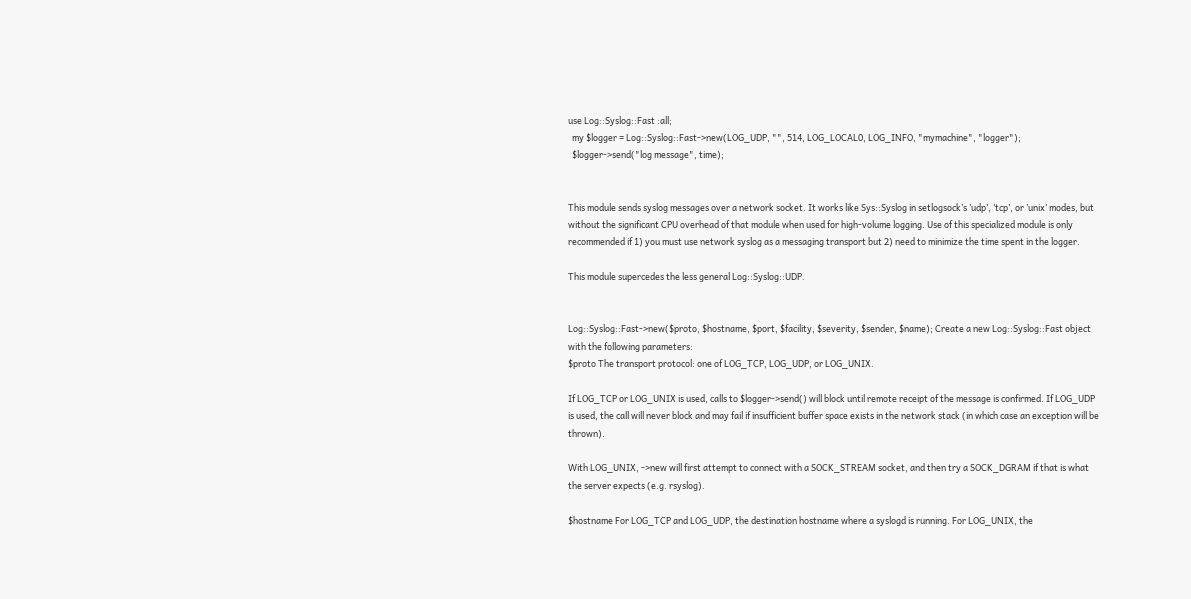use Log::Syslog::Fast :all;
  my $logger = Log::Syslog::Fast->new(LOG_UDP, "", 514, LOG_LOCAL0, LOG_INFO, "mymachine", "logger");
  $logger->send("log message", time);


This module sends syslog messages over a network socket. It works like Sys::Syslog in setlogsock’s ’udp’, ’tcp’, or ’unix’ modes, but without the significant CPU overhead of that module when used for high-volume logging. Use of this specialized module is only recommended if 1) you must use network syslog as a messaging transport but 2) need to minimize the time spent in the logger.

This module supercedes the less general Log::Syslog::UDP.


Log::Syslog::Fast->new($proto, $hostname, $port, $facility, $severity, $sender, $name); Create a new Log::Syslog::Fast object with the following parameters:
$proto The transport protocol: one of LOG_TCP, LOG_UDP, or LOG_UNIX.

If LOG_TCP or LOG_UNIX is used, calls to $logger->send() will block until remote receipt of the message is confirmed. If LOG_UDP is used, the call will never block and may fail if insufficient buffer space exists in the network stack (in which case an exception will be thrown).

With LOG_UNIX, ->new will first attempt to connect with a SOCK_STREAM socket, and then try a SOCK_DGRAM if that is what the server expects (e.g. rsyslog).

$hostname For LOG_TCP and LOG_UDP, the destination hostname where a syslogd is running. For LOG_UNIX, the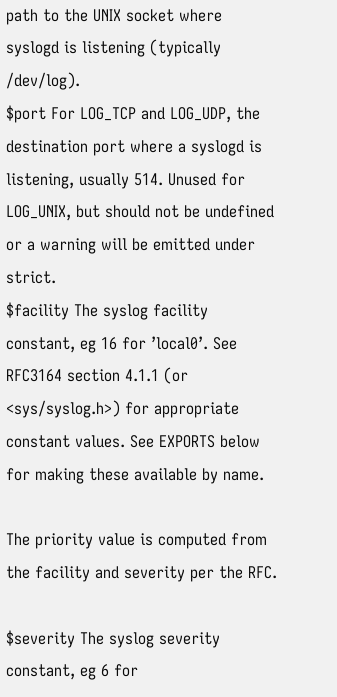path to the UNIX socket where syslogd is listening (typically /dev/log).
$port For LOG_TCP and LOG_UDP, the destination port where a syslogd is listening, usually 514. Unused for LOG_UNIX, but should not be undefined or a warning will be emitted under strict.
$facility The syslog facility constant, eg 16 for ’local0’. See RFC3164 section 4.1.1 (or <sys/syslog.h>) for appropriate constant values. See EXPORTS below for making these available by name.

The priority value is computed from the facility and severity per the RFC.

$severity The syslog severity constant, eg 6 for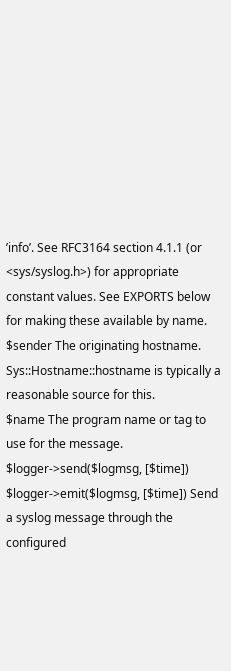’info’. See RFC3164 section 4.1.1 (or <sys/syslog.h>) for appropriate constant values. See EXPORTS below for making these available by name.
$sender The originating hostname. Sys::Hostname::hostname is typically a reasonable source for this.
$name The program name or tag to use for the message.
$logger->send($logmsg, [$time])
$logger->emit($logmsg, [$time]) Send a syslog message through the configured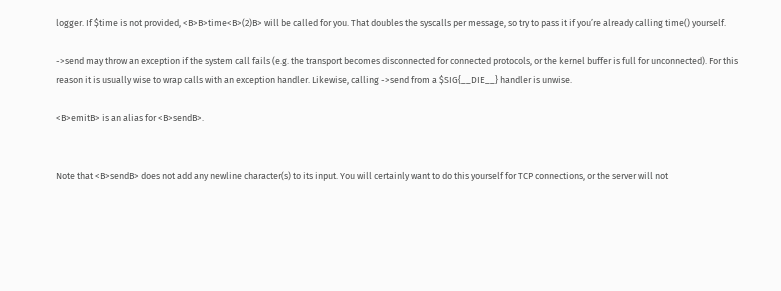logger. If $time is not provided, <B>B>time<B>(2)B> will be called for you. That doubles the syscalls per message, so try to pass it if you’re already calling time() yourself.

->send may throw an exception if the system call fails (e.g. the transport becomes disconnected for connected protocols, or the kernel buffer is full for unconnected). For this reason it is usually wise to wrap calls with an exception handler. Likewise, calling ->send from a $SIG{__DIE__} handler is unwise.

<B>emitB> is an alias for <B>sendB>.


Note that <B>sendB> does not add any newline character(s) to its input. You will certainly want to do this yourself for TCP connections, or the server will not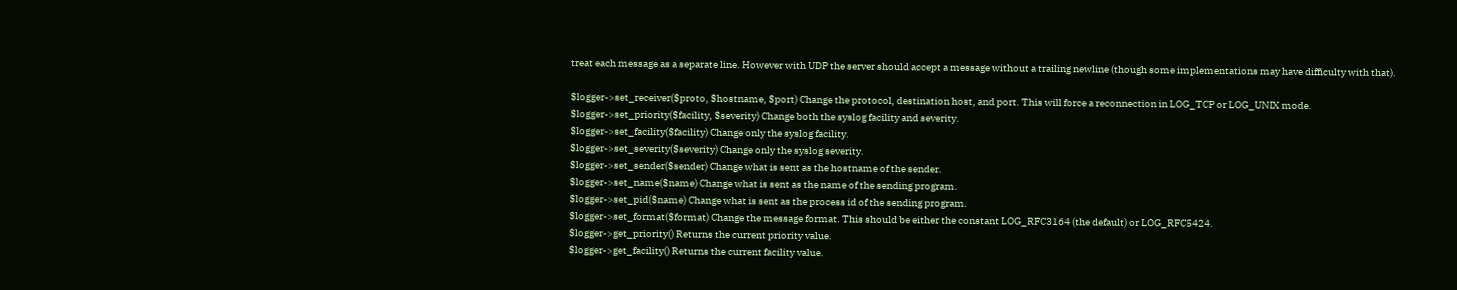treat each message as a separate line. However with UDP the server should accept a message without a trailing newline (though some implementations may have difficulty with that).

$logger->set_receiver($proto, $hostname, $port) Change the protocol, destination host, and port. This will force a reconnection in LOG_TCP or LOG_UNIX mode.
$logger->set_priority($facility, $severity) Change both the syslog facility and severity.
$logger->set_facility($facility) Change only the syslog facility.
$logger->set_severity($severity) Change only the syslog severity.
$logger->set_sender($sender) Change what is sent as the hostname of the sender.
$logger->set_name($name) Change what is sent as the name of the sending program.
$logger->set_pid($name) Change what is sent as the process id of the sending program.
$logger->set_format($format) Change the message format. This should be either the constant LOG_RFC3164 (the default) or LOG_RFC5424.
$logger->get_priority() Returns the current priority value.
$logger->get_facility() Returns the current facility value.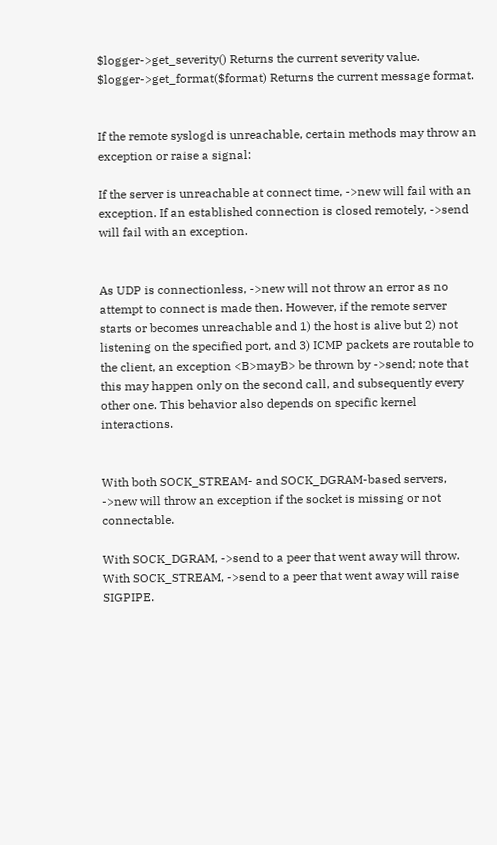$logger->get_severity() Returns the current severity value.
$logger->get_format($format) Returns the current message format.


If the remote syslogd is unreachable, certain methods may throw an exception or raise a signal:

If the server is unreachable at connect time, ->new will fail with an exception. If an established connection is closed remotely, ->send will fail with an exception.


As UDP is connectionless, ->new will not throw an error as no attempt to connect is made then. However, if the remote server starts or becomes unreachable and 1) the host is alive but 2) not listening on the specified port, and 3) ICMP packets are routable to the client, an exception <B>mayB> be thrown by ->send; note that this may happen only on the second call, and subsequently every other one. This behavior also depends on specific kernel interactions.


With both SOCK_STREAM- and SOCK_DGRAM-based servers, ->new will throw an exception if the socket is missing or not connectable.

With SOCK_DGRAM, ->send to a peer that went away will throw. With SOCK_STREAM, ->send to a peer that went away will raise SIGPIPE.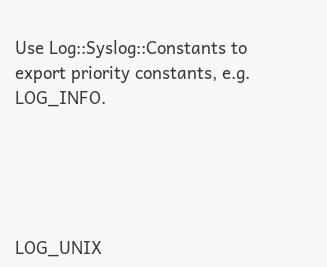Use Log::Syslog::Constants to export priority constants, e.g. LOG_INFO.





LOG_UNIX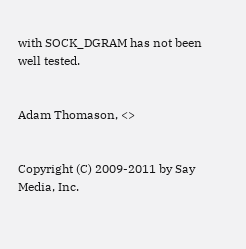with SOCK_DGRAM has not been well tested.


Adam Thomason, <>


Copyright (C) 2009-2011 by Say Media, Inc.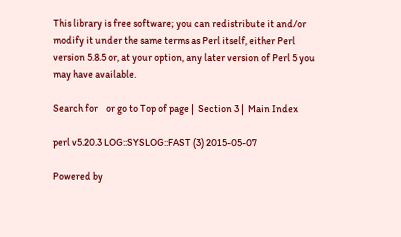This library is free software; you can redistribute it and/or modify it under the same terms as Perl itself, either Perl version 5.8.5 or, at your option, any later version of Perl 5 you may have available.

Search for    or go to Top of page |  Section 3 |  Main Index

perl v5.20.3 LOG::SYSLOG::FAST (3) 2015-05-07

Powered by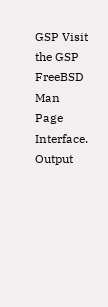GSP Visit the GSP FreeBSD Man Page Interface.
Output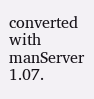converted with manServer 1.07.